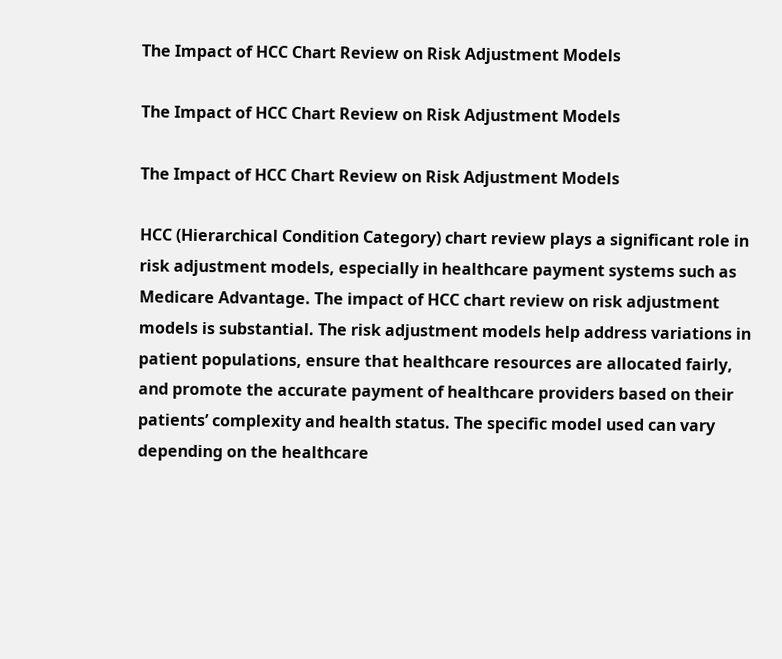The Impact of HCC Chart Review on Risk Adjustment Models

The Impact of HCC Chart Review on Risk Adjustment Models

The Impact of HCC Chart Review on Risk Adjustment Models

HCC (Hierarchical Condition Category) chart review plays a significant role in risk adjustment models, especially in healthcare payment systems such as Medicare Advantage. The impact of HCC chart review on risk adjustment models is substantial. The risk adjustment models help address variations in patient populations, ensure that healthcare resources are allocated fairly, and promote the accurate payment of healthcare providers based on their patients’ complexity and health status. The specific model used can vary depending on the healthcare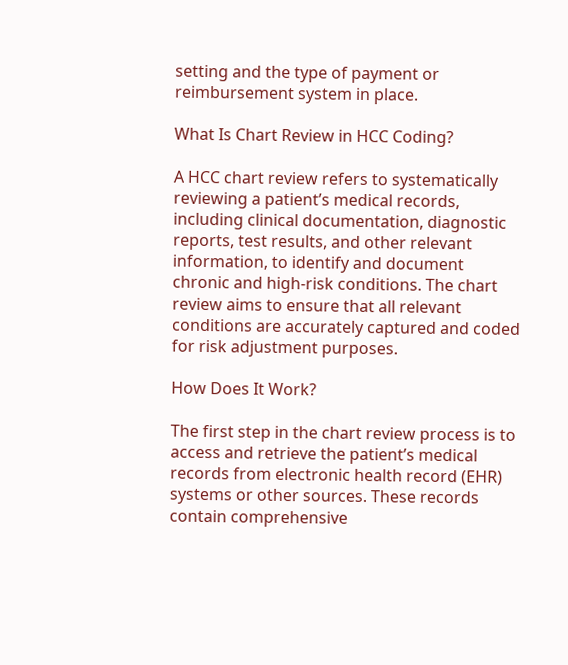setting and the type of payment or reimbursement system in place.

What Is Chart Review in HCC Coding?

A HCC chart review refers to systematically reviewing a patient’s medical records, including clinical documentation, diagnostic reports, test results, and other relevant information, to identify and document chronic and high-risk conditions. The chart review aims to ensure that all relevant conditions are accurately captured and coded for risk adjustment purposes.

How Does It Work?

The first step in the chart review process is to access and retrieve the patient’s medical records from electronic health record (EHR) systems or other sources. These records contain comprehensive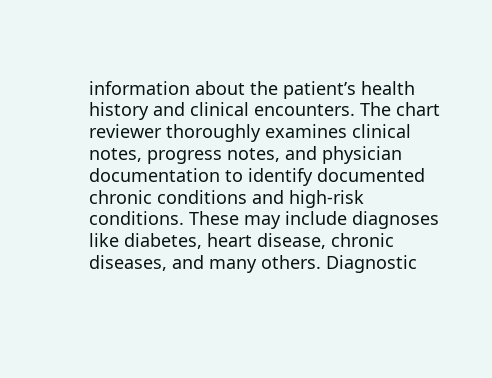information about the patient’s health history and clinical encounters. The chart reviewer thoroughly examines clinical notes, progress notes, and physician documentation to identify documented chronic conditions and high-risk conditions. These may include diagnoses like diabetes, heart disease, chronic diseases, and many others. Diagnostic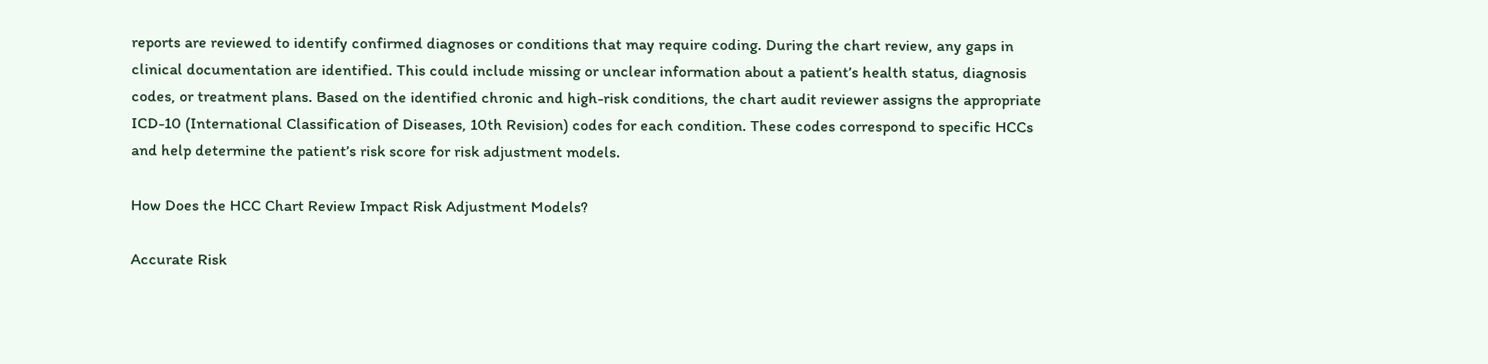reports are reviewed to identify confirmed diagnoses or conditions that may require coding. During the chart review, any gaps in clinical documentation are identified. This could include missing or unclear information about a patient’s health status, diagnosis codes, or treatment plans. Based on the identified chronic and high-risk conditions, the chart audit reviewer assigns the appropriate ICD-10 (International Classification of Diseases, 10th Revision) codes for each condition. These codes correspond to specific HCCs and help determine the patient’s risk score for risk adjustment models.

How Does the HCC Chart Review Impact Risk Adjustment Models?

Accurate Risk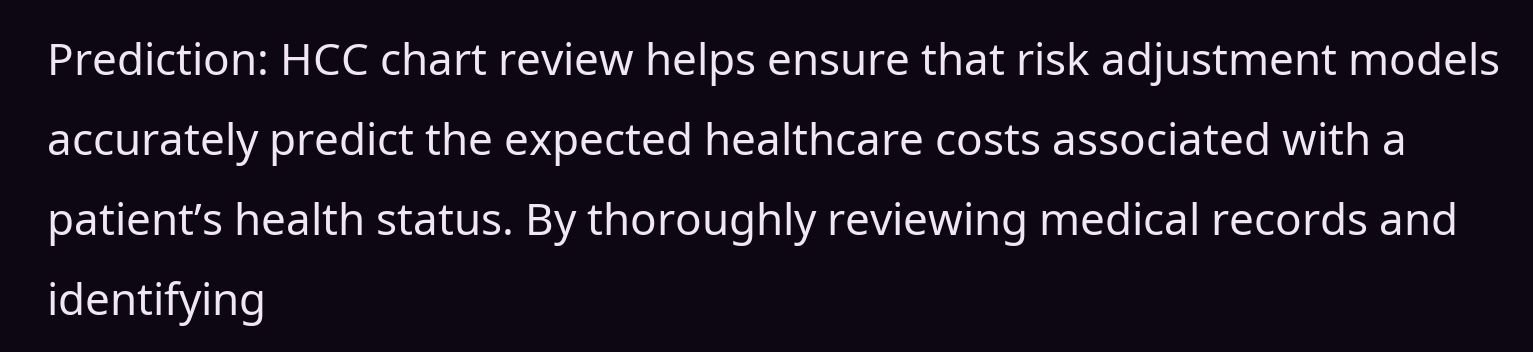Prediction: HCC chart review helps ensure that risk adjustment models accurately predict the expected healthcare costs associated with a patient’s health status. By thoroughly reviewing medical records and identifying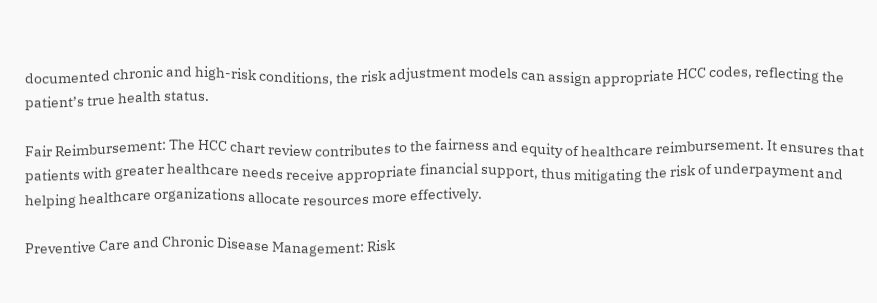documented chronic and high-risk conditions, the risk adjustment models can assign appropriate HCC codes, reflecting the patient’s true health status.

Fair Reimbursement: The HCC chart review contributes to the fairness and equity of healthcare reimbursement. It ensures that patients with greater healthcare needs receive appropriate financial support, thus mitigating the risk of underpayment and helping healthcare organizations allocate resources more effectively.

Preventive Care and Chronic Disease Management: Risk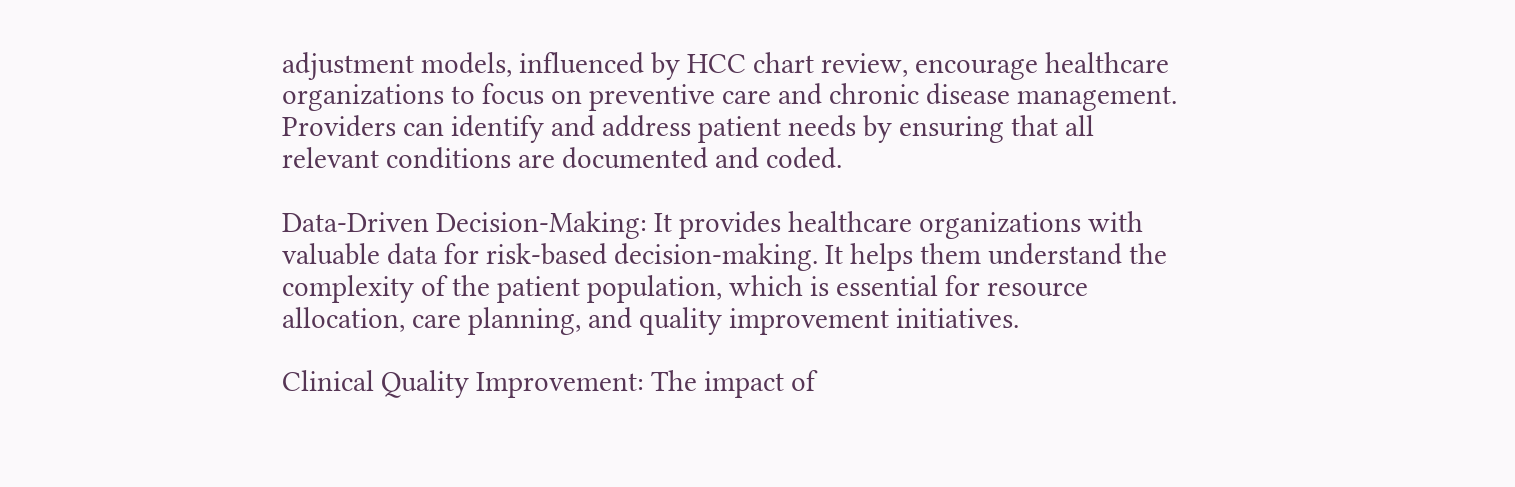adjustment models, influenced by HCC chart review, encourage healthcare organizations to focus on preventive care and chronic disease management. Providers can identify and address patient needs by ensuring that all relevant conditions are documented and coded.

Data-Driven Decision-Making: It provides healthcare organizations with valuable data for risk-based decision-making. It helps them understand the complexity of the patient population, which is essential for resource allocation, care planning, and quality improvement initiatives.

Clinical Quality Improvement: The impact of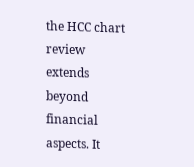the HCC chart review extends beyond financial aspects. It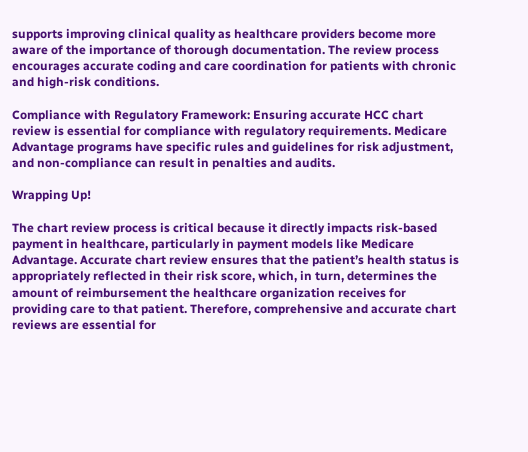supports improving clinical quality as healthcare providers become more aware of the importance of thorough documentation. The review process encourages accurate coding and care coordination for patients with chronic and high-risk conditions.

Compliance with Regulatory Framework: Ensuring accurate HCC chart review is essential for compliance with regulatory requirements. Medicare Advantage programs have specific rules and guidelines for risk adjustment, and non-compliance can result in penalties and audits.

Wrapping Up!

The chart review process is critical because it directly impacts risk-based payment in healthcare, particularly in payment models like Medicare Advantage. Accurate chart review ensures that the patient’s health status is appropriately reflected in their risk score, which, in turn, determines the amount of reimbursement the healthcare organization receives for providing care to that patient. Therefore, comprehensive and accurate chart reviews are essential for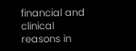financial and clinical reasons in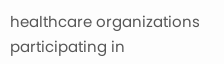healthcare organizations participating in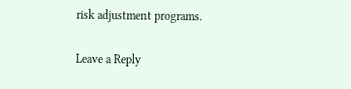risk adjustment programs.

Leave a Reply